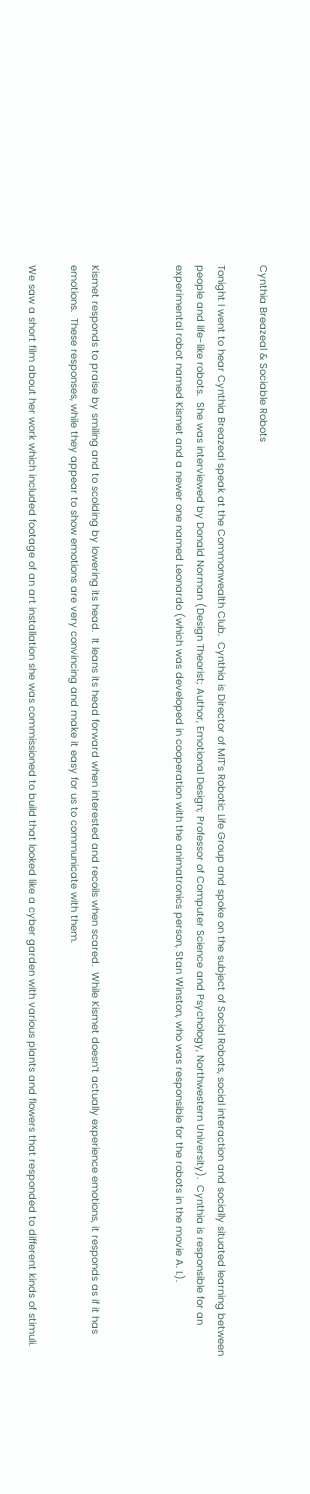Cynthia Breazeal & Sociable Robots

Tonight I went to hear Cynthia Breazeal speak at the Commonwealth Club.  Cynthia is Director of MIT’s Robotic Life Group and spoke on the subject of Social Robots, social interaction and socially situated learning between people and life-like robots.  She was interviewed by Donald Norman (Design Theorist; Author, Emotional Design; Professor of Computer Science and Psychology, Northwestern University).  Cynthia is responsible for an experimental robot named Kismet and a newer one named Leonardo (which was developed in cooperation with the animatronics person, Stan Winston, who was responsible for the robots in the movie A. I.).



Kismet responds to praise by smiling and to scolding by lowering its head.  It leans its head forward when interested and recoils when scared.  While Kismet doesn’t actually experience emotions, it responds as if it has emotions.  These responses, while they appear to show emotions are very convincing and make it easy for us to communicate with them.

We saw a short film about her work which included footage of an art installation she was commissioned to build that looked like a cyber garden with various plants and flowers that responded to different kinds of stimuli.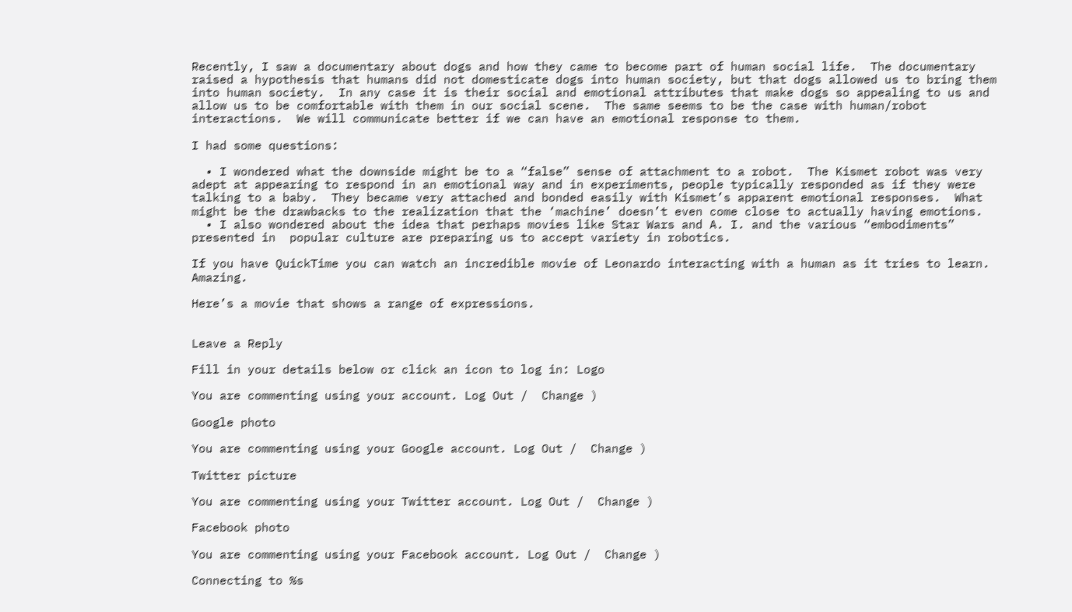Recently, I saw a documentary about dogs and how they came to become part of human social life.  The documentary raised a hypothesis that humans did not domesticate dogs into human society, but that dogs allowed us to bring them into human society.  In any case it is their social and emotional attributes that make dogs so appealing to us and allow us to be comfortable with them in our social scene.  The same seems to be the case with human/robot interactions.  We will communicate better if we can have an emotional response to them.

I had some questions:

  • I wondered what the downside might be to a “false” sense of attachment to a robot.  The Kismet robot was very adept at appearing to respond in an emotional way and in experiments, people typically responded as if they were talking to a baby.  They became very attached and bonded easily with Kismet’s apparent emotional responses.  What might be the drawbacks to the realization that the ‘machine’ doesn’t even come close to actually having emotions.
  • I also wondered about the idea that perhaps movies like Star Wars and A. I. and the various “embodiments” presented in  popular culture are preparing us to accept variety in robotics.

If you have QuickTime you can watch an incredible movie of Leonardo interacting with a human as it tries to learn.  Amazing.

Here’s a movie that shows a range of expressions.


Leave a Reply

Fill in your details below or click an icon to log in: Logo

You are commenting using your account. Log Out /  Change )

Google photo

You are commenting using your Google account. Log Out /  Change )

Twitter picture

You are commenting using your Twitter account. Log Out /  Change )

Facebook photo

You are commenting using your Facebook account. Log Out /  Change )

Connecting to %s